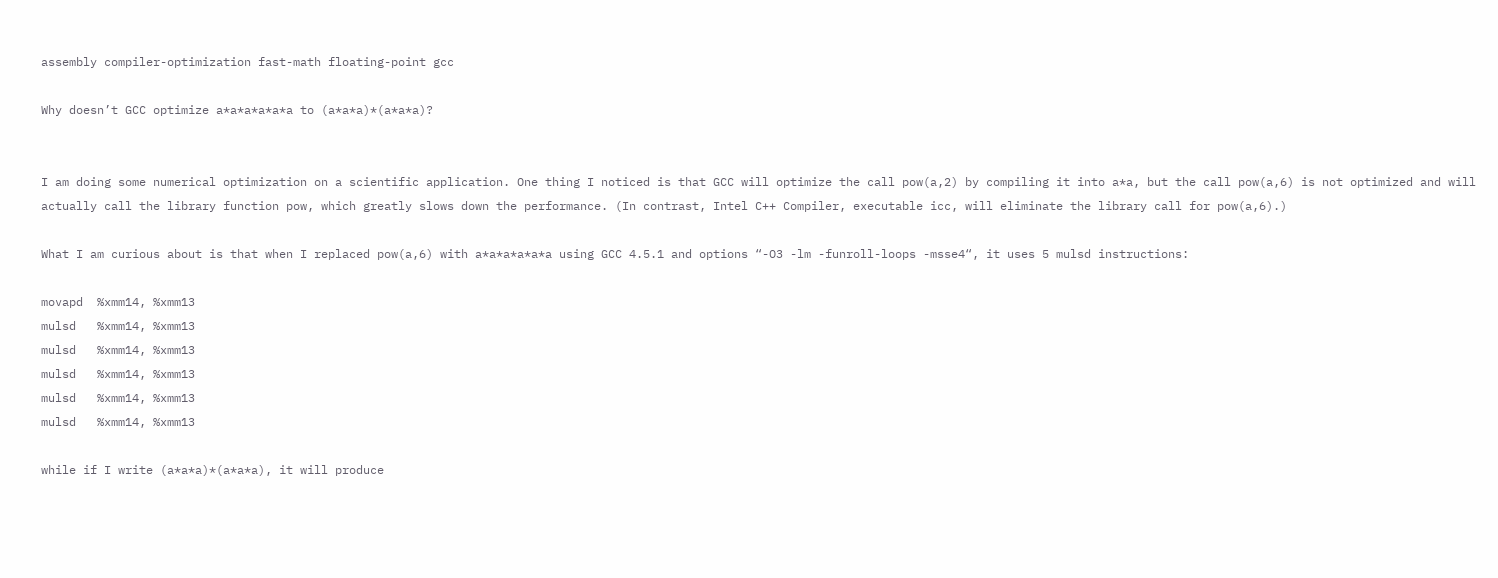assembly compiler-optimization fast-math floating-point gcc

Why doesn’t GCC optimize a*a*a*a*a*a to (a*a*a)*(a*a*a)?


I am doing some numerical optimization on a scientific application. One thing I noticed is that GCC will optimize the call pow(a,2) by compiling it into a*a, but the call pow(a,6) is not optimized and will actually call the library function pow, which greatly slows down the performance. (In contrast, Intel C++ Compiler, executable icc, will eliminate the library call for pow(a,6).)

What I am curious about is that when I replaced pow(a,6) with a*a*a*a*a*a using GCC 4.5.1 and options “-O3 -lm -funroll-loops -msse4“, it uses 5 mulsd instructions:

movapd  %xmm14, %xmm13
mulsd   %xmm14, %xmm13
mulsd   %xmm14, %xmm13
mulsd   %xmm14, %xmm13
mulsd   %xmm14, %xmm13
mulsd   %xmm14, %xmm13

while if I write (a*a*a)*(a*a*a), it will produce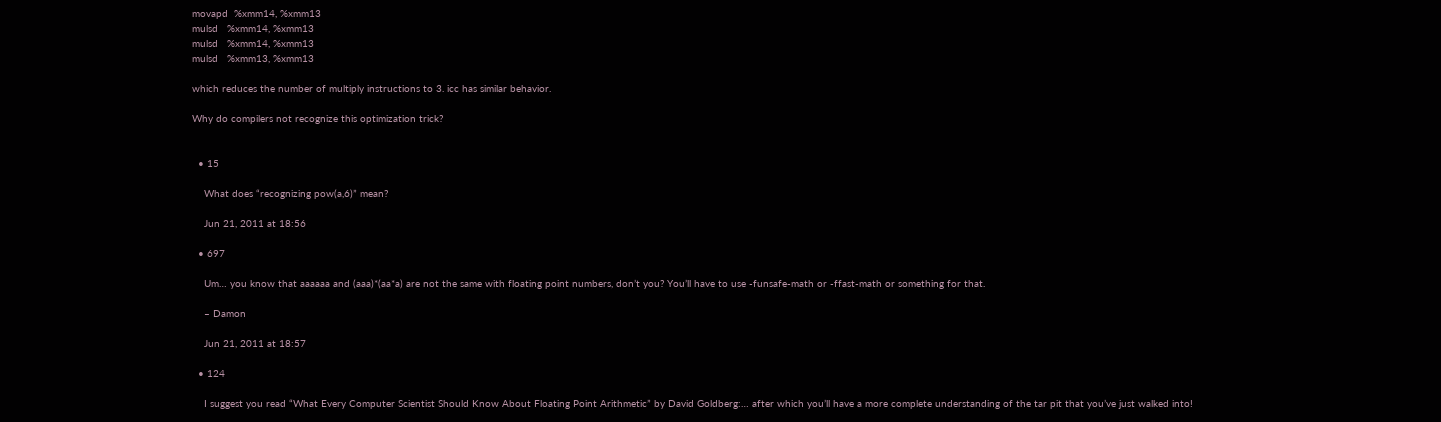movapd  %xmm14, %xmm13
mulsd   %xmm14, %xmm13
mulsd   %xmm14, %xmm13
mulsd   %xmm13, %xmm13

which reduces the number of multiply instructions to 3. icc has similar behavior.

Why do compilers not recognize this optimization trick?


  • 15

    What does “recognizing pow(a,6)” mean?

    Jun 21, 2011 at 18:56

  • 697

    Um… you know that aaaaaa and (aaa)*(aa*a) are not the same with floating point numbers, don’t you? You’ll have to use -funsafe-math or -ffast-math or something for that.

    – Damon

    Jun 21, 2011 at 18:57

  • 124

    I suggest you read “What Every Computer Scientist Should Know About Floating Point Arithmetic” by David Goldberg:… after which you’ll have a more complete understanding of the tar pit that you’ve just walked into!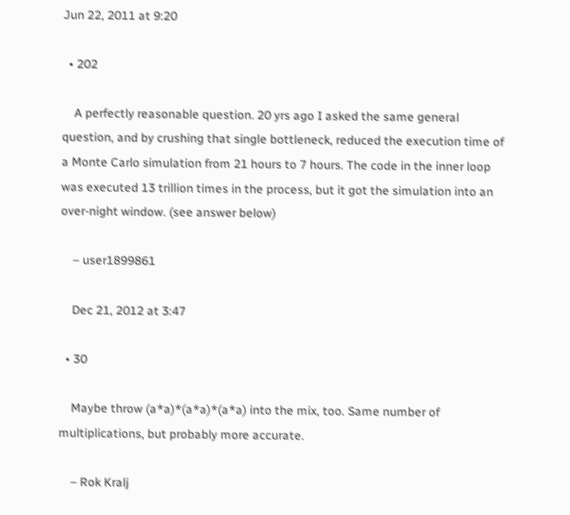Jun 22, 2011 at 9:20

  • 202

    A perfectly reasonable question. 20 yrs ago I asked the same general question, and by crushing that single bottleneck, reduced the execution time of a Monte Carlo simulation from 21 hours to 7 hours. The code in the inner loop was executed 13 trillion times in the process, but it got the simulation into an over-night window. (see answer below)

    – user1899861

    Dec 21, 2012 at 3:47

  • 30

    Maybe throw (a*a)*(a*a)*(a*a) into the mix, too. Same number of multiplications, but probably more accurate.

    – Rok Kralj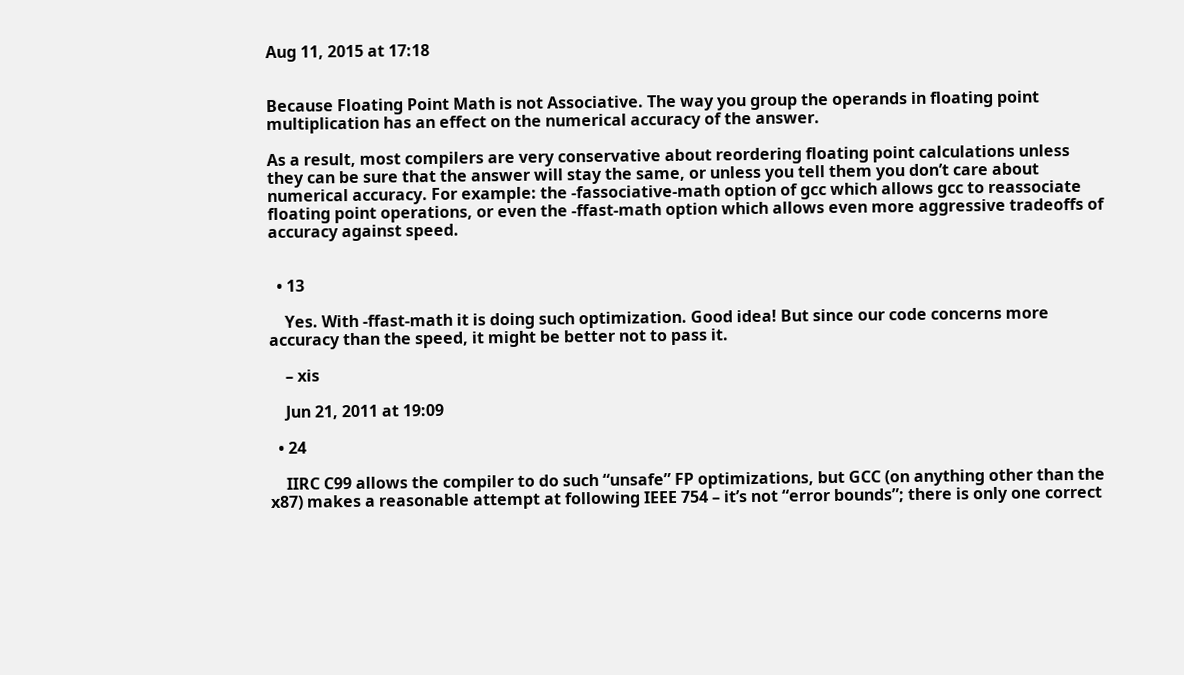Aug 11, 2015 at 17:18


Because Floating Point Math is not Associative. The way you group the operands in floating point multiplication has an effect on the numerical accuracy of the answer.

As a result, most compilers are very conservative about reordering floating point calculations unless they can be sure that the answer will stay the same, or unless you tell them you don’t care about numerical accuracy. For example: the -fassociative-math option of gcc which allows gcc to reassociate floating point operations, or even the -ffast-math option which allows even more aggressive tradeoffs of accuracy against speed.


  • 13

    Yes. With -ffast-math it is doing such optimization. Good idea! But since our code concerns more accuracy than the speed, it might be better not to pass it.

    – xis

    Jun 21, 2011 at 19:09

  • 24

    IIRC C99 allows the compiler to do such “unsafe” FP optimizations, but GCC (on anything other than the x87) makes a reasonable attempt at following IEEE 754 – it’s not “error bounds”; there is only one correct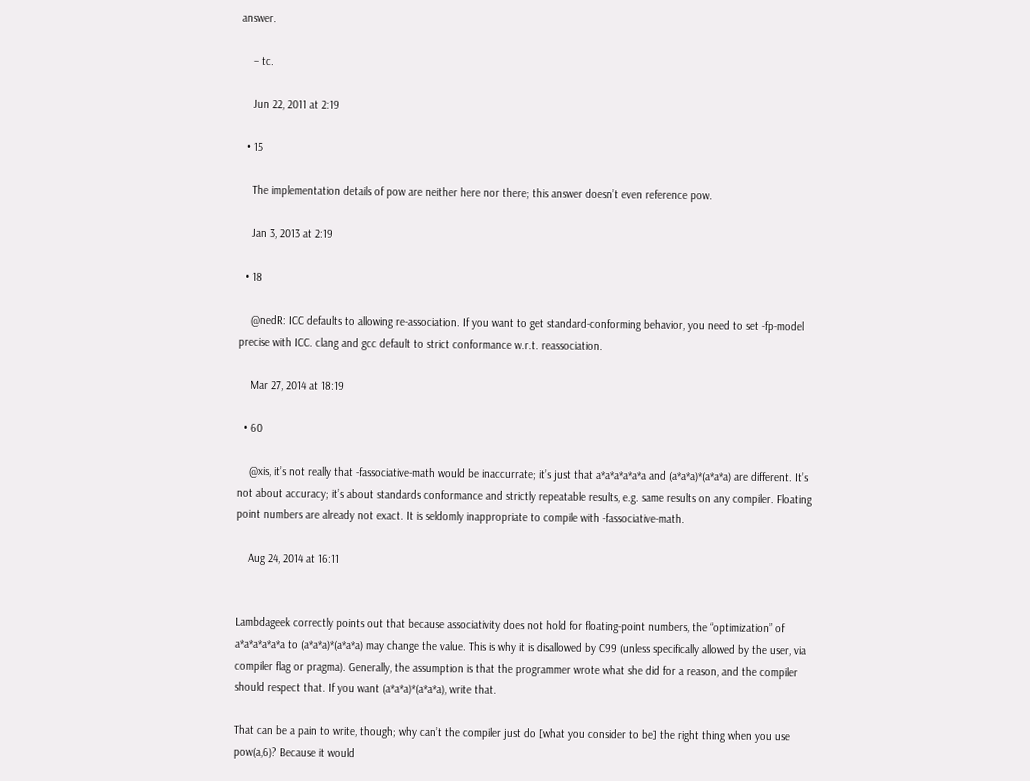answer.

    – tc.

    Jun 22, 2011 at 2:19

  • 15

    The implementation details of pow are neither here nor there; this answer doesn’t even reference pow.

    Jan 3, 2013 at 2:19

  • 18

    @nedR: ICC defaults to allowing re-association. If you want to get standard-conforming behavior, you need to set -fp-model precise with ICC. clang and gcc default to strict conformance w.r.t. reassociation.

    Mar 27, 2014 at 18:19

  • 60

    @xis, it’s not really that -fassociative-math would be inaccurrate; it’s just that a*a*a*a*a*a and (a*a*a)*(a*a*a) are different. It’s not about accuracy; it’s about standards conformance and strictly repeatable results, e.g. same results on any compiler. Floating point numbers are already not exact. It is seldomly inappropriate to compile with -fassociative-math.

    Aug 24, 2014 at 16:11


Lambdageek correctly points out that because associativity does not hold for floating-point numbers, the “optimization” of a*a*a*a*a*a to (a*a*a)*(a*a*a) may change the value. This is why it is disallowed by C99 (unless specifically allowed by the user, via compiler flag or pragma). Generally, the assumption is that the programmer wrote what she did for a reason, and the compiler should respect that. If you want (a*a*a)*(a*a*a), write that.

That can be a pain to write, though; why can’t the compiler just do [what you consider to be] the right thing when you use pow(a,6)? Because it would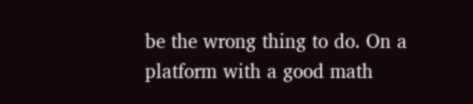be the wrong thing to do. On a platform with a good math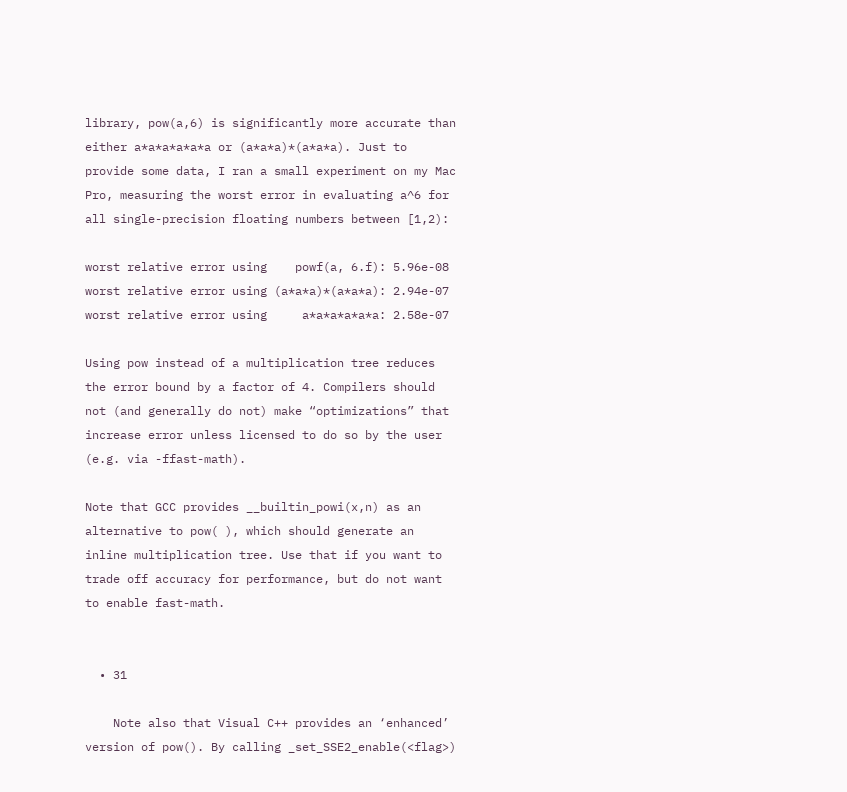library, pow(a,6) is significantly more accurate than either a*a*a*a*a*a or (a*a*a)*(a*a*a). Just to provide some data, I ran a small experiment on my Mac Pro, measuring the worst error in evaluating a^6 for all single-precision floating numbers between [1,2):

worst relative error using    powf(a, 6.f): 5.96e-08
worst relative error using (a*a*a)*(a*a*a): 2.94e-07
worst relative error using     a*a*a*a*a*a: 2.58e-07

Using pow instead of a multiplication tree reduces the error bound by a factor of 4. Compilers should not (and generally do not) make “optimizations” that increase error unless licensed to do so by the user (e.g. via -ffast-math).

Note that GCC provides __builtin_powi(x,n) as an alternative to pow( ), which should generate an inline multiplication tree. Use that if you want to trade off accuracy for performance, but do not want to enable fast-math.


  • 31

    Note also that Visual C++ provides an ‘enhanced’ version of pow(). By calling _set_SSE2_enable(<flag>)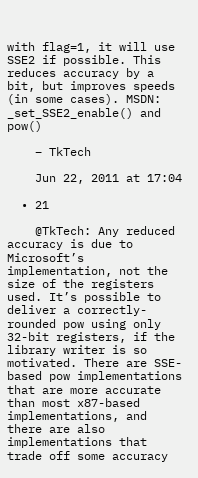with flag=1, it will use SSE2 if possible. This reduces accuracy by a bit, but improves speeds (in some cases). MSDN: _set_SSE2_enable() and pow()

    – TkTech

    Jun 22, 2011 at 17:04

  • 21

    @TkTech: Any reduced accuracy is due to Microsoft’s implementation, not the size of the registers used. It’s possible to deliver a correctly-rounded pow using only 32-bit registers, if the library writer is so motivated. There are SSE-based pow implementations that are more accurate than most x87-based implementations, and there are also implementations that trade off some accuracy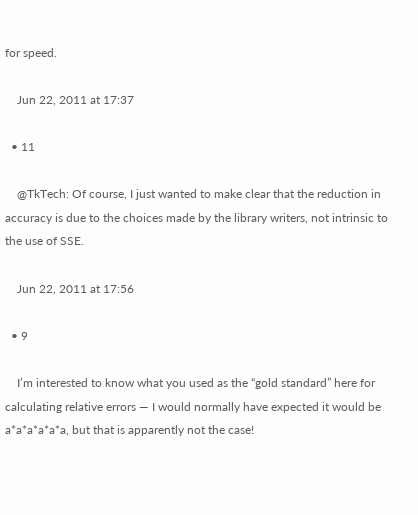for speed.

    Jun 22, 2011 at 17:37

  • 11

    @TkTech: Of course, I just wanted to make clear that the reduction in accuracy is due to the choices made by the library writers, not intrinsic to the use of SSE.

    Jun 22, 2011 at 17:56

  • 9

    I’m interested to know what you used as the “gold standard” here for calculating relative errors — I would normally have expected it would be a*a*a*a*a*a, but that is apparently not the case!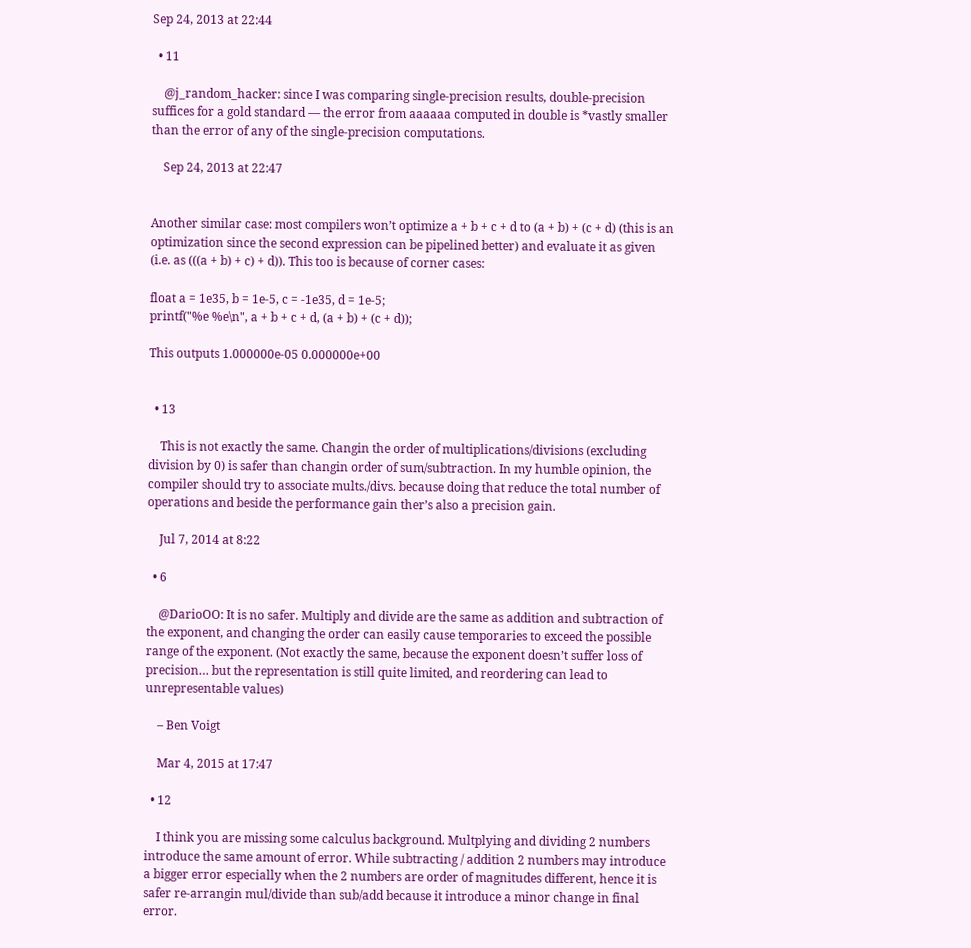Sep 24, 2013 at 22:44

  • 11

    @j_random_hacker: since I was comparing single-precision results, double-precision suffices for a gold standard — the error from aaaaaa computed in double is *vastly smaller than the error of any of the single-precision computations.

    Sep 24, 2013 at 22:47


Another similar case: most compilers won’t optimize a + b + c + d to (a + b) + (c + d) (this is an optimization since the second expression can be pipelined better) and evaluate it as given (i.e. as (((a + b) + c) + d)). This too is because of corner cases:

float a = 1e35, b = 1e-5, c = -1e35, d = 1e-5;
printf("%e %e\n", a + b + c + d, (a + b) + (c + d));

This outputs 1.000000e-05 0.000000e+00


  • 13

    This is not exactly the same. Changin the order of multiplications/divisions (excluding division by 0) is safer than changin order of sum/subtraction. In my humble opinion, the compiler should try to associate mults./divs. because doing that reduce the total number of operations and beside the performance gain ther’s also a precision gain.

    Jul 7, 2014 at 8:22

  • 6

    @DarioOO: It is no safer. Multiply and divide are the same as addition and subtraction of the exponent, and changing the order can easily cause temporaries to exceed the possible range of the exponent. (Not exactly the same, because the exponent doesn’t suffer loss of precision… but the representation is still quite limited, and reordering can lead to unrepresentable values)

    – Ben Voigt

    Mar 4, 2015 at 17:47

  • 12

    I think you are missing some calculus background. Multplying and dividing 2 numbers introduce the same amount of error. While subtracting / addition 2 numbers may introduce a bigger error especially when the 2 numbers are order of magnitudes different, hence it is safer re-arrangin mul/divide than sub/add because it introduce a minor change in final error.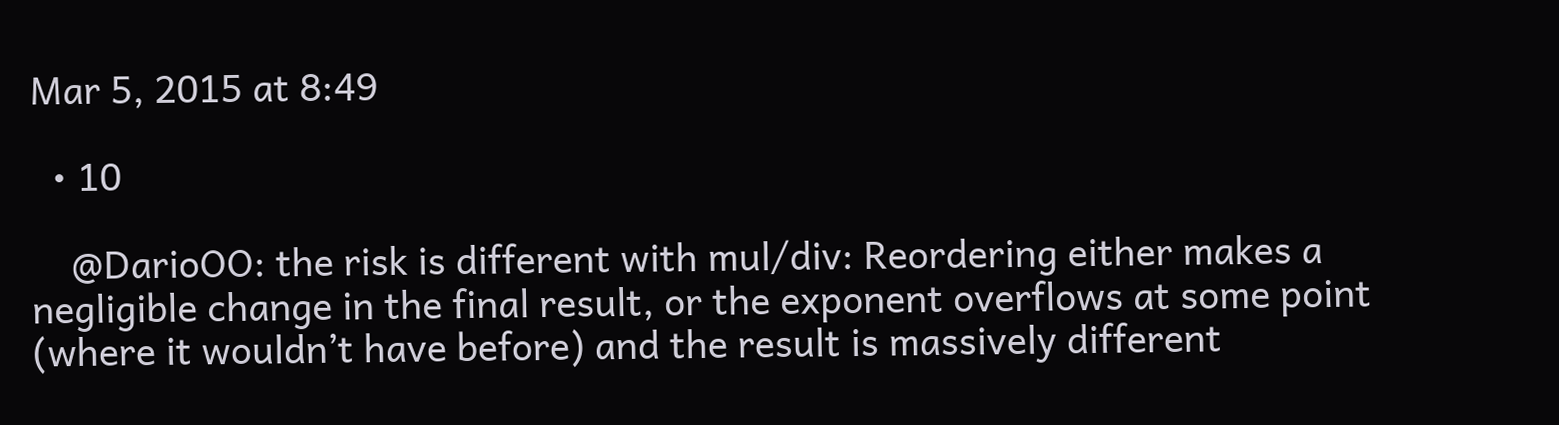Mar 5, 2015 at 8:49

  • 10

    @DarioOO: the risk is different with mul/div: Reordering either makes a negligible change in the final result, or the exponent overflows at some point (where it wouldn’t have before) and the result is massively different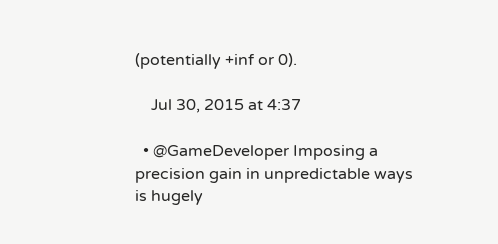(potentially +inf or 0).

    Jul 30, 2015 at 4:37

  • @GameDeveloper Imposing a precision gain in unpredictable ways is hugely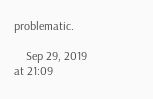problematic.

    Sep 29, 2019 at 21:09